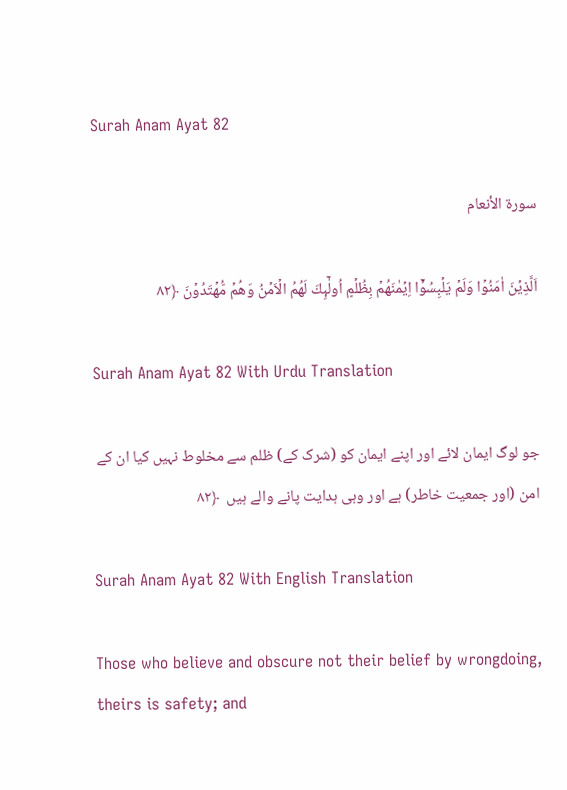Surah Anam Ayat 82

سورة الأنعام

اَلَّذِيۡنَ اٰمَنُوۡا وَلَمۡ يَلۡبِسُوۡۤا اِيۡمٰنَهُمۡ بِظُلۡمٍ اُولٰۤٮِٕكَ لَهُمُ الۡاَمۡنُ وَهُمۡ مُّهۡتَدُوۡنَ ﴿۸۲

Surah Anam Ayat 82 With Urdu Translation

جو لوگ ایمان لائے اور اپنے ایمان کو (شرک کے) ظلم سے مخلوط نہیں کیا ان کے امن (اور جمعیت خاطر) ہے اور وہی ہدایت پانے والے ہیں  ﴿۸۲

Surah Anam Ayat 82 With English Translation

Those who believe and obscure not their belief by wrongdoing, theirs is safety; and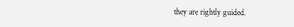they are rightly guided.